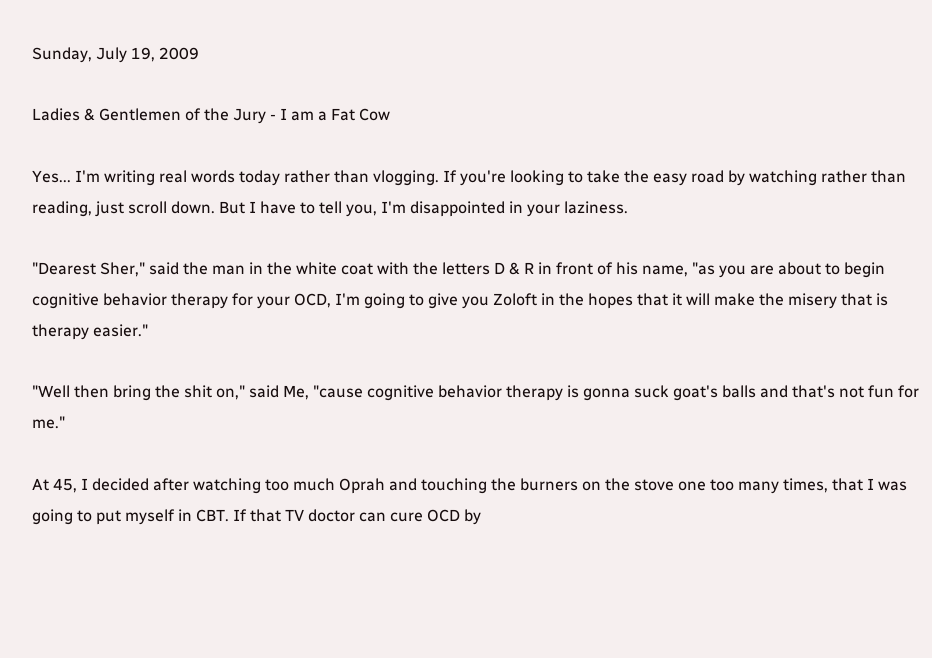Sunday, July 19, 2009

Ladies & Gentlemen of the Jury - I am a Fat Cow

Yes... I'm writing real words today rather than vlogging. If you're looking to take the easy road by watching rather than reading, just scroll down. But I have to tell you, I'm disappointed in your laziness.

"Dearest Sher," said the man in the white coat with the letters D & R in front of his name, "as you are about to begin cognitive behavior therapy for your OCD, I'm going to give you Zoloft in the hopes that it will make the misery that is therapy easier."

"Well then bring the shit on," said Me, "cause cognitive behavior therapy is gonna suck goat's balls and that's not fun for me."

At 45, I decided after watching too much Oprah and touching the burners on the stove one too many times, that I was going to put myself in CBT. If that TV doctor can cure OCD by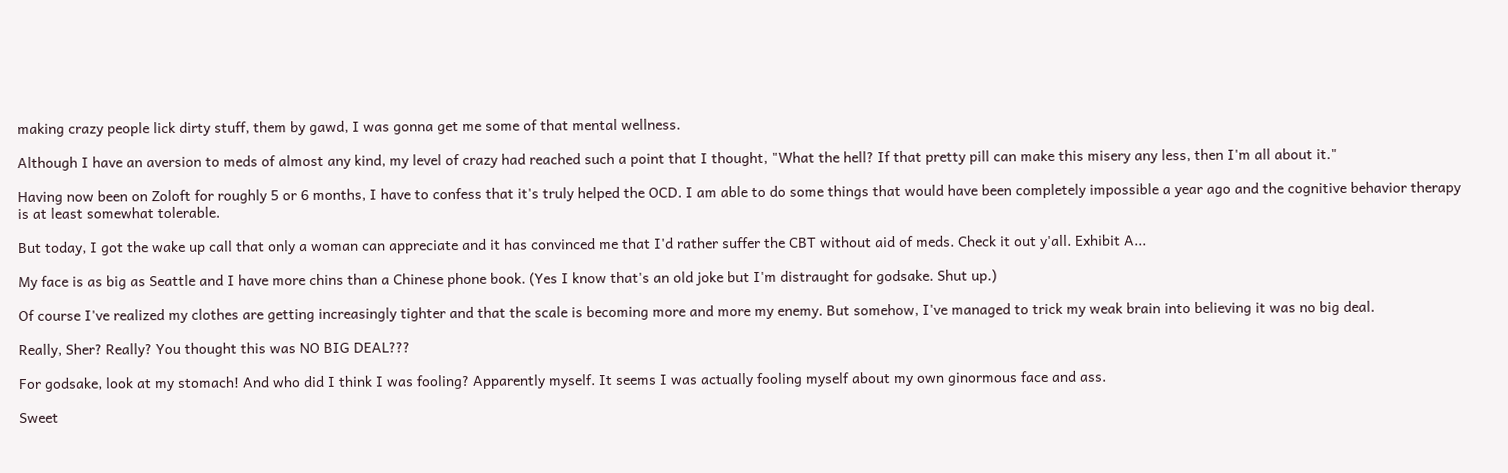making crazy people lick dirty stuff, them by gawd, I was gonna get me some of that mental wellness.

Although I have an aversion to meds of almost any kind, my level of crazy had reached such a point that I thought, "What the hell? If that pretty pill can make this misery any less, then I'm all about it."

Having now been on Zoloft for roughly 5 or 6 months, I have to confess that it's truly helped the OCD. I am able to do some things that would have been completely impossible a year ago and the cognitive behavior therapy is at least somewhat tolerable.

But today, I got the wake up call that only a woman can appreciate and it has convinced me that I'd rather suffer the CBT without aid of meds. Check it out y'all. Exhibit A...

My face is as big as Seattle and I have more chins than a Chinese phone book. (Yes I know that's an old joke but I'm distraught for godsake. Shut up.)

Of course I've realized my clothes are getting increasingly tighter and that the scale is becoming more and more my enemy. But somehow, I've managed to trick my weak brain into believing it was no big deal.

Really, Sher? Really? You thought this was NO BIG DEAL???

For godsake, look at my stomach! And who did I think I was fooling? Apparently myself. It seems I was actually fooling myself about my own ginormous face and ass.

Sweet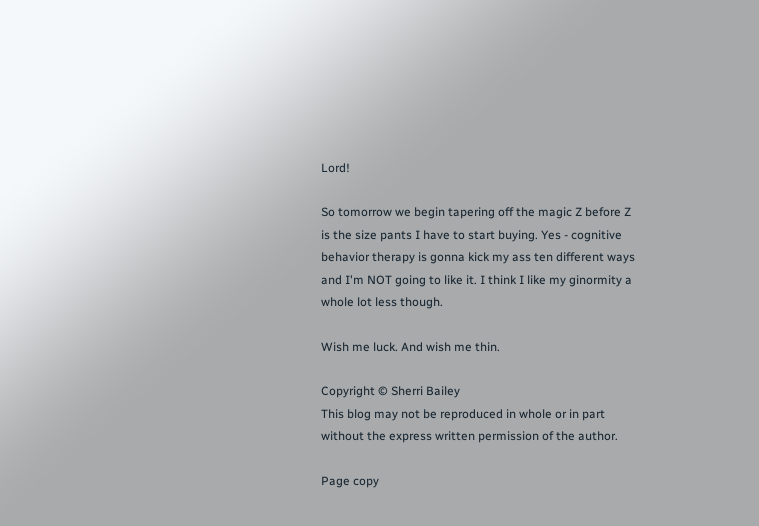Lord!

So tomorrow we begin tapering off the magic Z before Z is the size pants I have to start buying. Yes - cognitive behavior therapy is gonna kick my ass ten different ways and I'm NOT going to like it. I think I like my ginormity a whole lot less though.

Wish me luck. And wish me thin.

Copyright © Sherri Bailey
This blog may not be reproduced in whole or in part without the express written permission of the author.

Page copy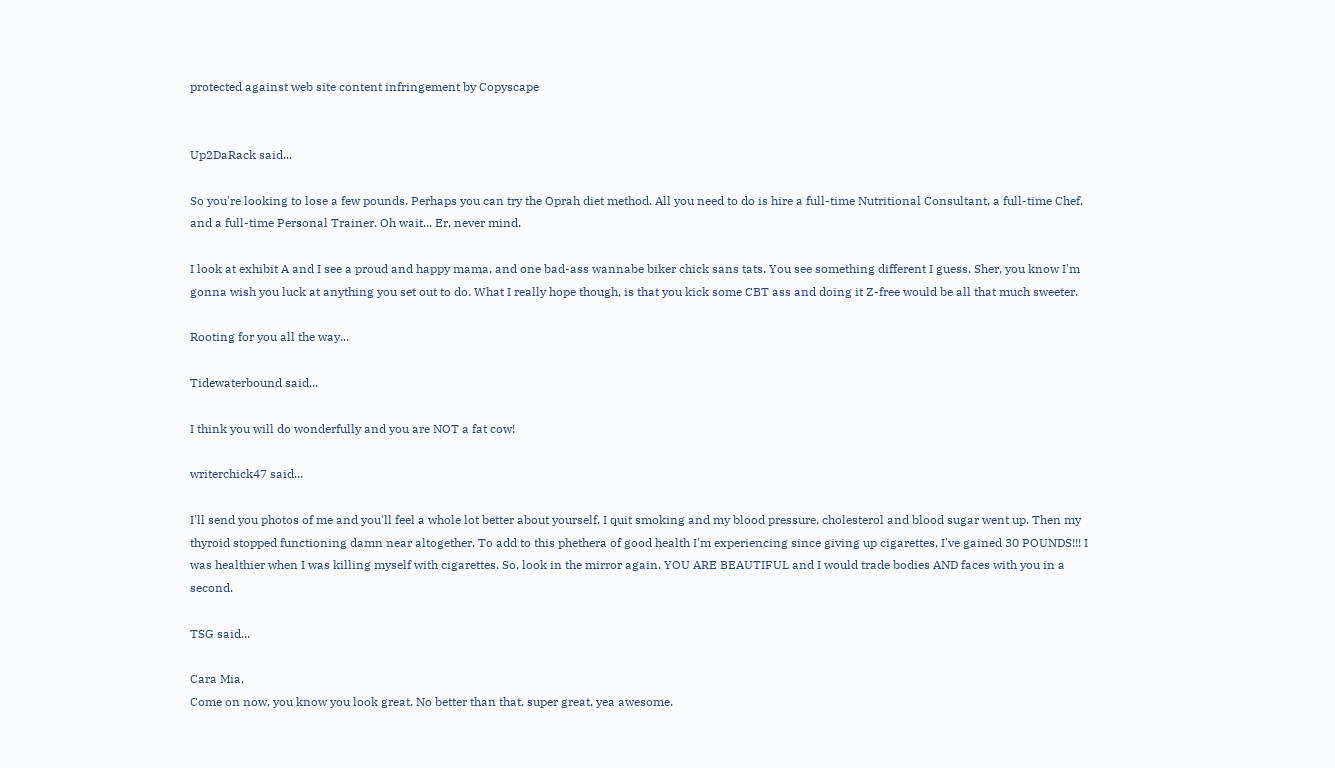protected against web site content infringement by Copyscape


Up2DaRack said...

So you're looking to lose a few pounds. Perhaps you can try the Oprah diet method. All you need to do is hire a full-time Nutritional Consultant, a full-time Chef, and a full-time Personal Trainer. Oh wait... Er, never mind.

I look at exhibit A and I see a proud and happy mama, and one bad-ass wannabe biker chick sans tats. You see something different I guess. Sher, you know I'm gonna wish you luck at anything you set out to do. What I really hope though, is that you kick some CBT ass and doing it Z-free would be all that much sweeter.

Rooting for you all the way...

Tidewaterbound said...

I think you will do wonderfully and you are NOT a fat cow!

writerchick47 said...

I'll send you photos of me and you'll feel a whole lot better about yourself. I quit smoking and my blood pressure, cholesterol and blood sugar went up. Then my thyroid stopped functioning damn near altogether. To add to this phethera of good health I'm experiencing since giving up cigarettes, I've gained 30 POUNDS!!! I was healthier when I was killing myself with cigarettes. So, look in the mirror again. YOU ARE BEAUTIFUL and I would trade bodies AND faces with you in a second.

TSG said...

Cara Mia,
Come on now, you know you look great. No better than that, super great, yea awesome.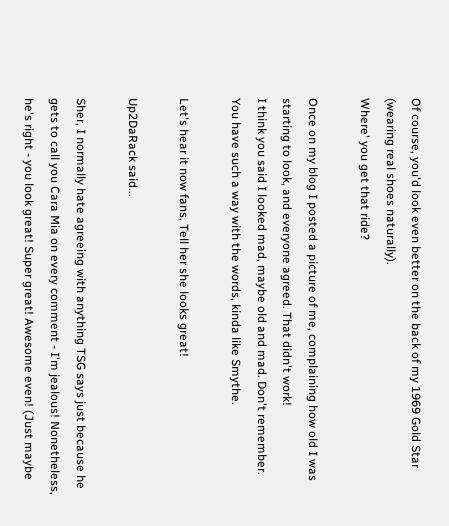Of course, you'd look even better on the back of my 1969 Gold Star (wearing real shoes naturally).
Where' you get that ride?

Once on my blog I posted a picture of me, complaining how old I was starting to look, and everyone agreed. That didn't work!
I think you said I looked mad, maybe old and mad. Don't remember. You have such a way with the words, kinda like Smythe.

Let's hear it now fans, Tell her she looks great!

Up2DaRack said...

Sher, I normally hate agreeing with anything TSG says just because he gets to call you Cara Mia on every comment - I'm jealous! Nonetheless, he's right - you look great! Super great! Awesome even! (Just maybe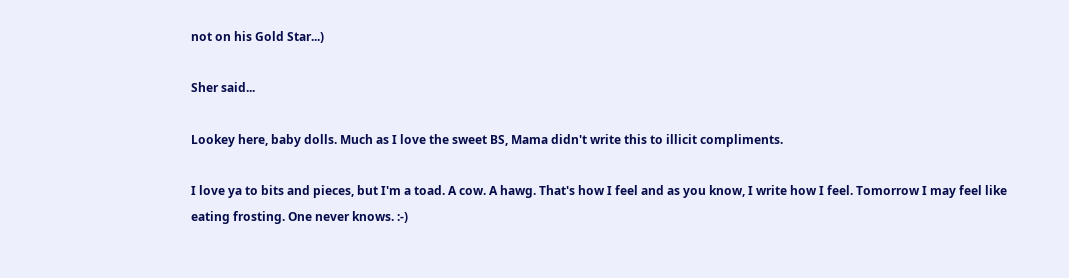not on his Gold Star...)

Sher said...

Lookey here, baby dolls. Much as I love the sweet BS, Mama didn't write this to illicit compliments.

I love ya to bits and pieces, but I'm a toad. A cow. A hawg. That's how I feel and as you know, I write how I feel. Tomorrow I may feel like eating frosting. One never knows. :-)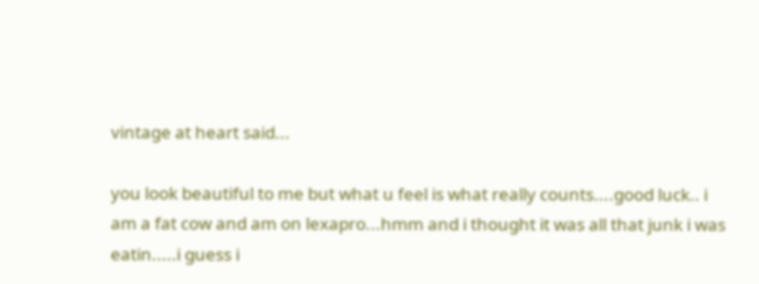vintage at heart said...

you look beautiful to me but what u feel is what really counts....good luck.. i am a fat cow and am on lexapro...hmm and i thought it was all that junk i was eatin.....i guess i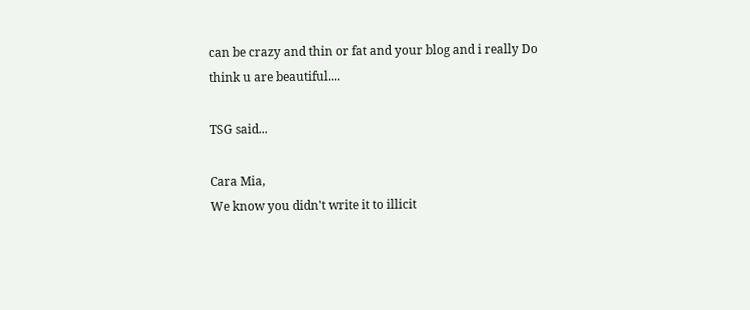can be crazy and thin or fat and your blog and i really Do think u are beautiful....

TSG said...

Cara Mia,
We know you didn't write it to illicit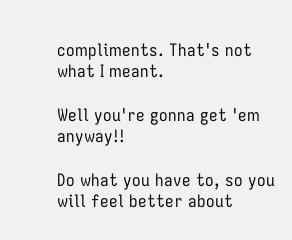compliments. That's not what I meant.

Well you're gonna get 'em anyway!!

Do what you have to, so you will feel better about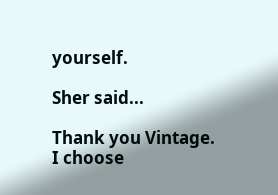yourself.

Sher said...

Thank you Vintage. I choose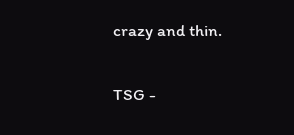crazy and thin.

TSG -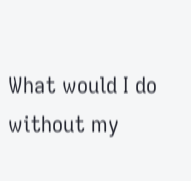What would I do without my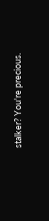stalker? You're precious.